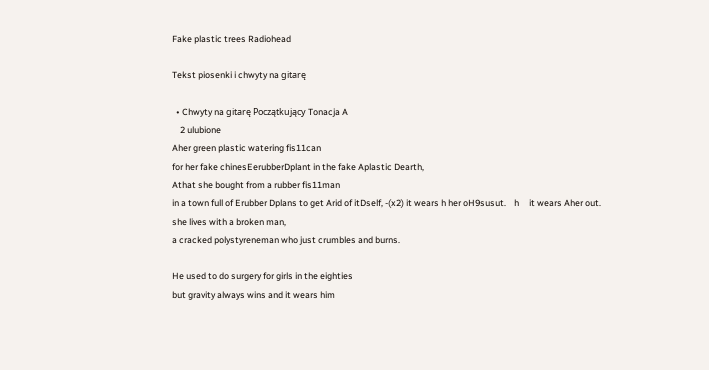Fake plastic trees Radiohead

Tekst piosenki i chwyty na gitarę

  • Chwyty na gitarę Początkujący Tonacja A
    2 ulubione
Aher green plastic watering fis11can
for her fake chinesEerubberDplant in the fake Aplastic Dearth,
Athat she bought from a rubber fis11man
in a town full of Erubber Dplans to get Arid of itDself, -(x2) it wears h her oH9susut.    h     it wears Aher out.
she lives with a broken man,
a cracked polystyreneman who just crumbles and burns.

He used to do surgery for girls in the eighties
but gravity always wins and it wears him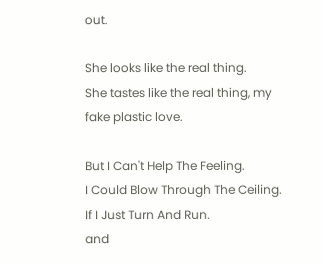out.

She looks like the real thing.
She tastes like the real thing, my fake plastic love.

But I Can't Help The Feeling.
I Could Blow Through The Ceiling.
If I Just Turn And Run.
and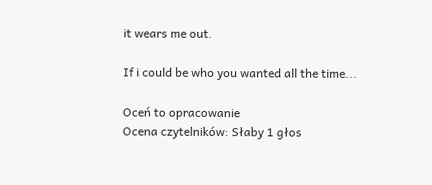it wears me out.

If i could be who you wanted all the time...

Oceń to opracowanie
Ocena czytelników: Słaby 1 głos